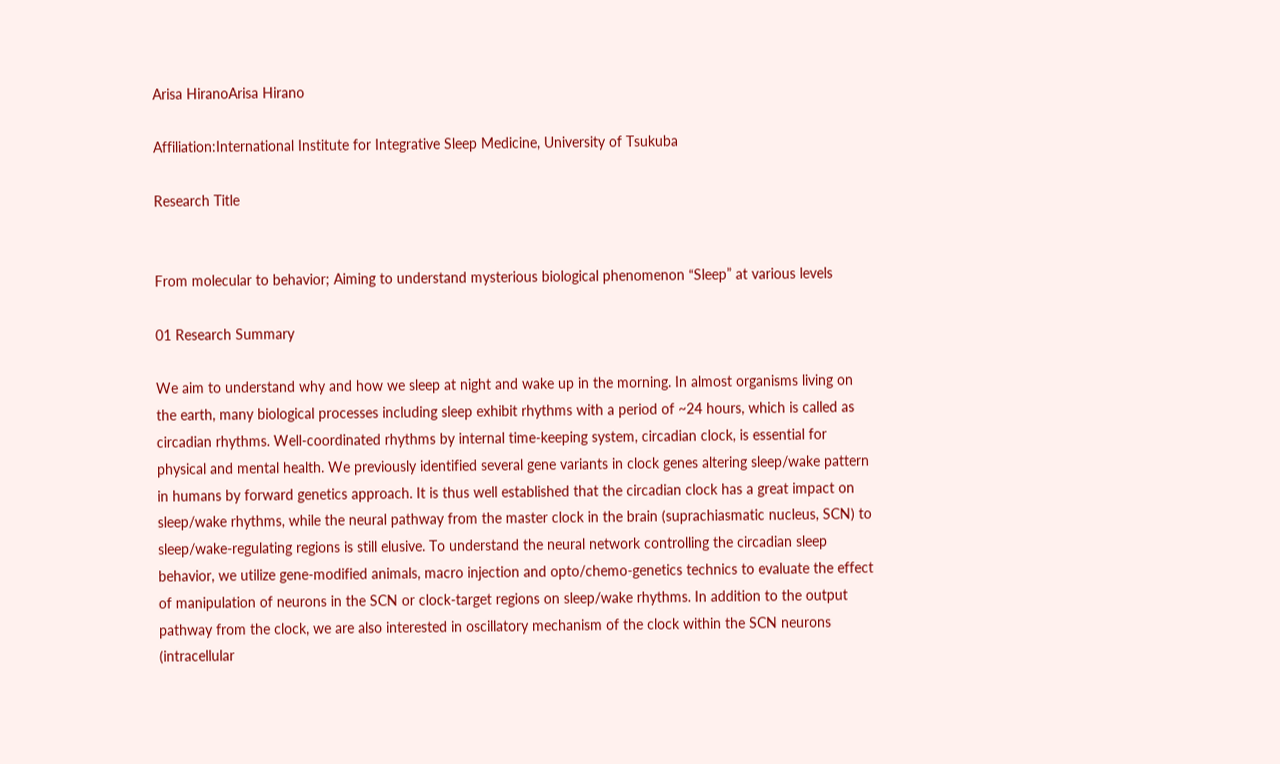Arisa HiranoArisa Hirano

Affiliation:International Institute for Integrative Sleep Medicine, University of Tsukuba

Research Title


From molecular to behavior; Aiming to understand mysterious biological phenomenon “Sleep” at various levels

01 Research Summary

We aim to understand why and how we sleep at night and wake up in the morning. In almost organisms living on the earth, many biological processes including sleep exhibit rhythms with a period of ~24 hours, which is called as circadian rhythms. Well-coordinated rhythms by internal time-keeping system, circadian clock, is essential for physical and mental health. We previously identified several gene variants in clock genes altering sleep/wake pattern in humans by forward genetics approach. It is thus well established that the circadian clock has a great impact on sleep/wake rhythms, while the neural pathway from the master clock in the brain (suprachiasmatic nucleus, SCN) to sleep/wake-regulating regions is still elusive. To understand the neural network controlling the circadian sleep behavior, we utilize gene-modified animals, macro injection and opto/chemo-genetics technics to evaluate the effect of manipulation of neurons in the SCN or clock-target regions on sleep/wake rhythms. In addition to the output pathway from the clock, we are also interested in oscillatory mechanism of the clock within the SCN neurons (intracellular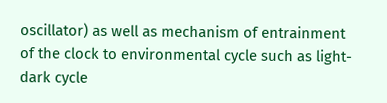oscillator) as well as mechanism of entrainment of the clock to environmental cycle such as light-dark cycle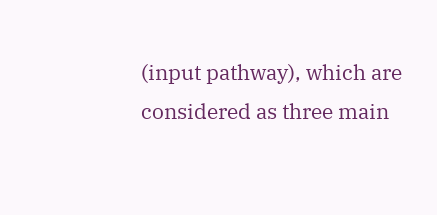(input pathway), which are considered as three main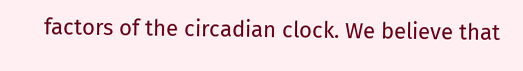factors of the circadian clock. We believe that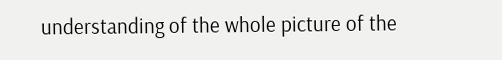understanding of the whole picture of the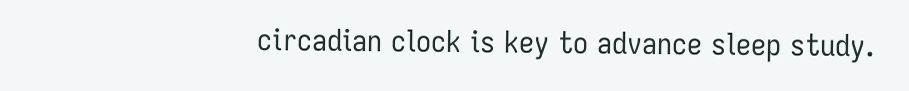circadian clock is key to advance sleep study.